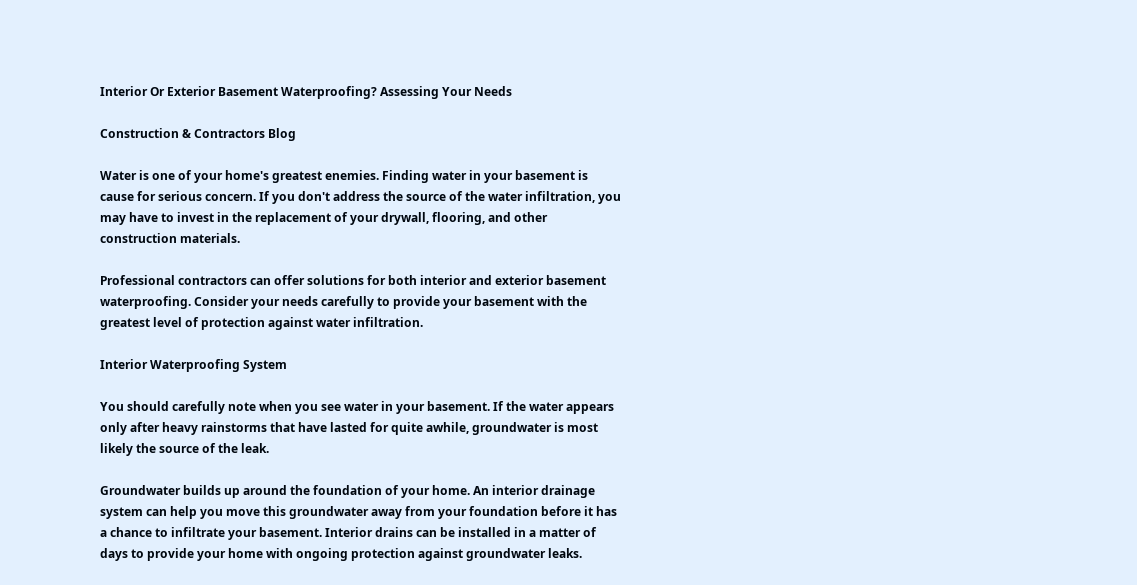Interior Or Exterior Basement Waterproofing? Assessing Your Needs

Construction & Contractors Blog

Water is one of your home's greatest enemies. Finding water in your basement is cause for serious concern. If you don't address the source of the water infiltration, you may have to invest in the replacement of your drywall, flooring, and other construction materials.

Professional contractors can offer solutions for both interior and exterior basement waterproofing. Consider your needs carefully to provide your basement with the greatest level of protection against water infiltration.

Interior Waterproofing System

You should carefully note when you see water in your basement. If the water appears only after heavy rainstorms that have lasted for quite awhile, groundwater is most likely the source of the leak.

Groundwater builds up around the foundation of your home. An interior drainage system can help you move this groundwater away from your foundation before it has a chance to infiltrate your basement. Interior drains can be installed in a matter of days to provide your home with ongoing protection against groundwater leaks.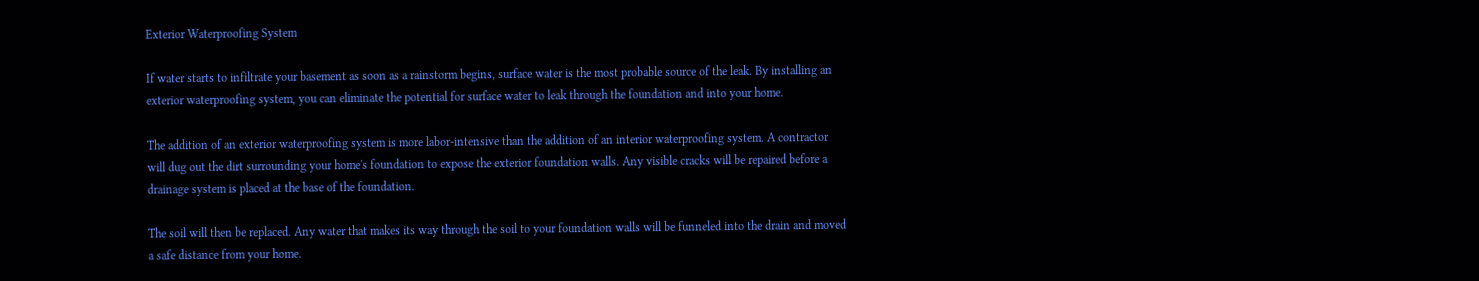Exterior Waterproofing System

If water starts to infiltrate your basement as soon as a rainstorm begins, surface water is the most probable source of the leak. By installing an exterior waterproofing system, you can eliminate the potential for surface water to leak through the foundation and into your home.

The addition of an exterior waterproofing system is more labor-intensive than the addition of an interior waterproofing system. A contractor will dug out the dirt surrounding your home's foundation to expose the exterior foundation walls. Any visible cracks will be repaired before a drainage system is placed at the base of the foundation.

The soil will then be replaced. Any water that makes its way through the soil to your foundation walls will be funneled into the drain and moved a safe distance from your home.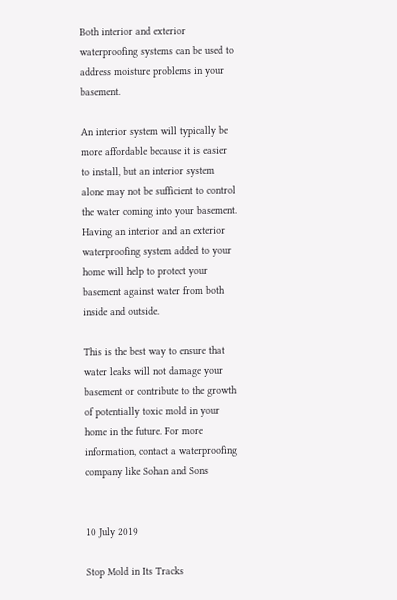Both interior and exterior waterproofing systems can be used to address moisture problems in your basement.

An interior system will typically be more affordable because it is easier to install, but an interior system alone may not be sufficient to control the water coming into your basement. Having an interior and an exterior waterproofing system added to your home will help to protect your basement against water from both inside and outside.

This is the best way to ensure that water leaks will not damage your basement or contribute to the growth of potentially toxic mold in your home in the future. For more information, contact a waterproofing company like Sohan and Sons


10 July 2019

Stop Mold in Its Tracks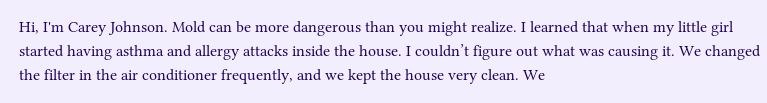Hi, I'm Carey Johnson. Mold can be more dangerous than you might realize. I learned that when my little girl started having asthma and allergy attacks inside the house. I couldn’t figure out what was causing it. We changed the filter in the air conditioner frequently, and we kept the house very clean. We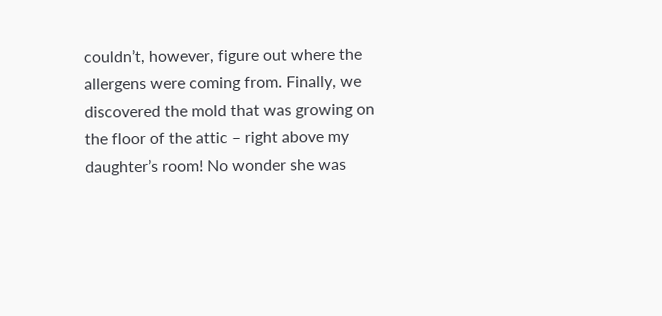couldn’t, however, figure out where the allergens were coming from. Finally, we discovered the mold that was growing on the floor of the attic – right above my daughter’s room! No wonder she was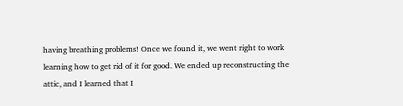having breathing problems! Once we found it, we went right to work learning how to get rid of it for good. We ended up reconstructing the attic, and I learned that I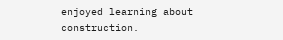enjoyed learning about construction.